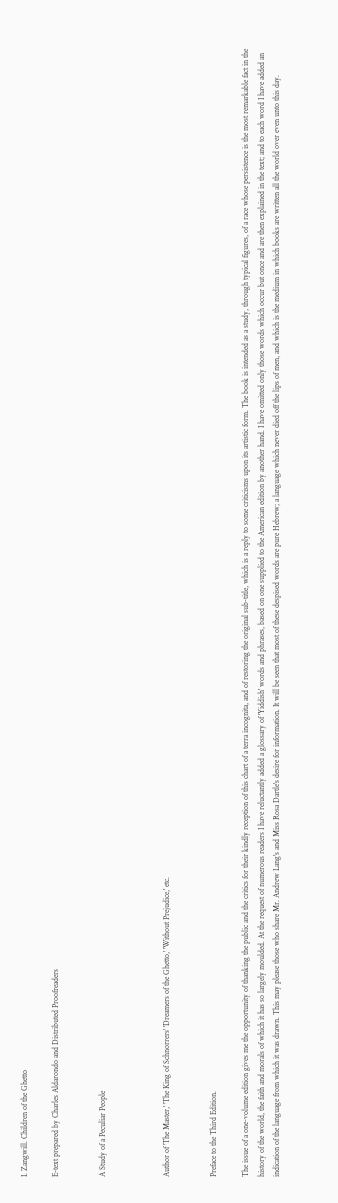I. Zangwill. Children of the Ghetto

E-text prepared by Charles Aldarondo and Distributed Proofreaders


A Study of a Peculiar People



Author of 'The Master,' 'The King of Schnorrers' 'Dreamers of the Ghetto,' 'Without Prejudice,' etc.


Preface to the Third Edition.

The issue of a one-volume edition gives me the opportunity of thanking the public and the critics for their kindly reception of this chart of a terra incognita, and of restoring the original sub-title, which is a reply to some criticisms upon its artistic form. The book is intended as a study, through typical figures, of a race whose persistence is the most remarkable fact in the history of the world, the faith and morals of which it has so largely moulded. At the request of numerous readers I have reluctantly added a glossary of 'Yiddish' words and phrases, based on one supplied to the American edition by another hand. I have omitted only those words which occur but once and are then explained in the text; and to each word I have added an indication of the language from which it was drawn. This may please those who share Mr. Andrew Lang's and Miss Rosa Dartle's desire for information. It will be seen that most of these despised words are pure Hebrew; a language which never died off the lips of men, and which is the medium in which books are written all the world over even unto this day.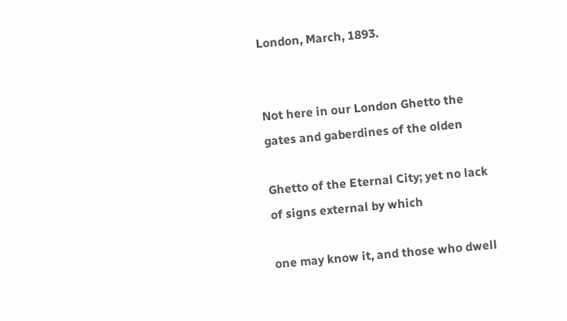London, March, 1893.


Not here in our London Ghetto the gates and gaberdines of the olden

Ghetto of the Eternal City; yet no lack of signs external by which

one may know it, and those who dwell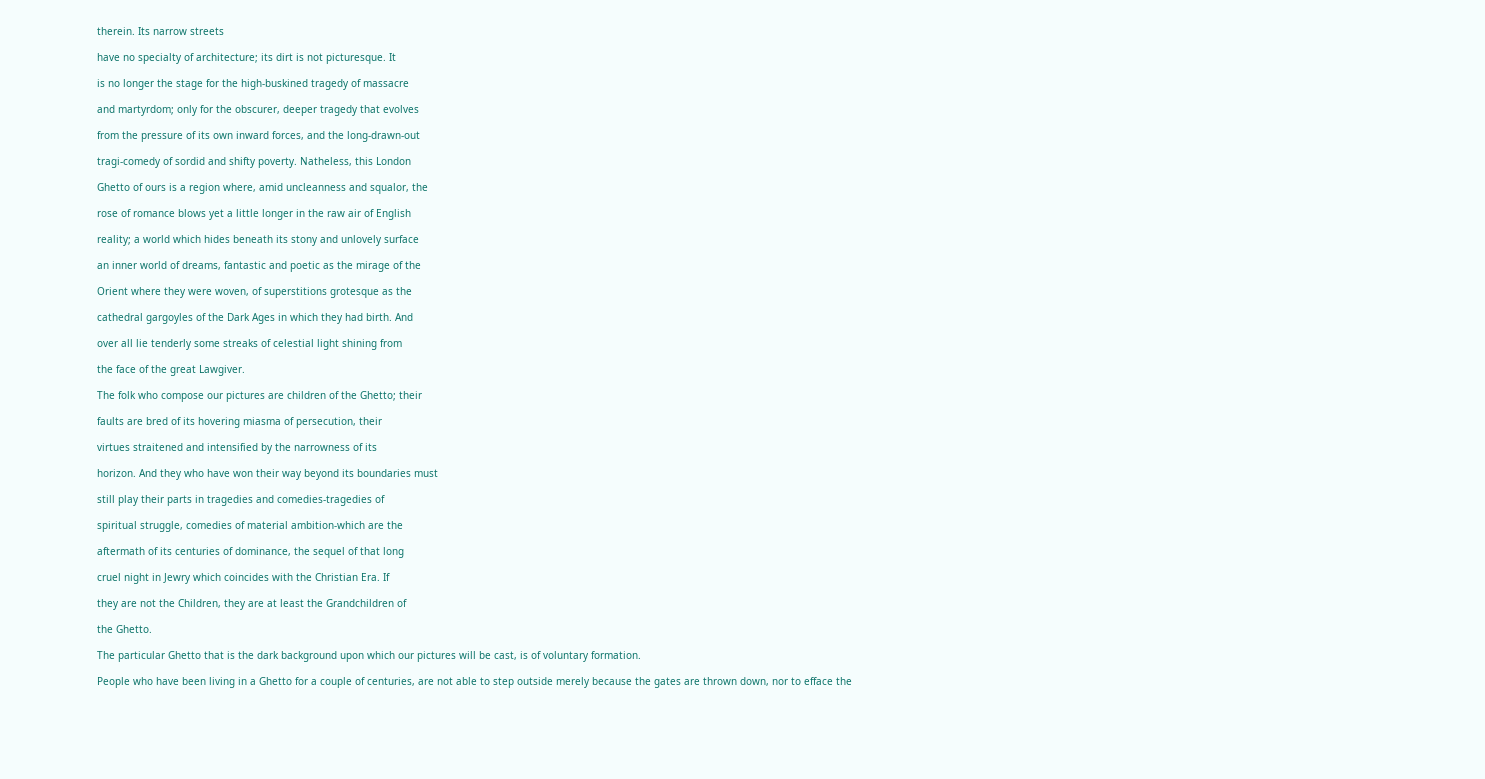therein. Its narrow streets

have no specialty of architecture; its dirt is not picturesque. It

is no longer the stage for the high-buskined tragedy of massacre

and martyrdom; only for the obscurer, deeper tragedy that evolves

from the pressure of its own inward forces, and the long-drawn-out

tragi-comedy of sordid and shifty poverty. Natheless, this London

Ghetto of ours is a region where, amid uncleanness and squalor, the

rose of romance blows yet a little longer in the raw air of English

reality; a world which hides beneath its stony and unlovely surface

an inner world of dreams, fantastic and poetic as the mirage of the

Orient where they were woven, of superstitions grotesque as the

cathedral gargoyles of the Dark Ages in which they had birth. And

over all lie tenderly some streaks of celestial light shining from

the face of the great Lawgiver.

The folk who compose our pictures are children of the Ghetto; their

faults are bred of its hovering miasma of persecution, their

virtues straitened and intensified by the narrowness of its

horizon. And they who have won their way beyond its boundaries must

still play their parts in tragedies and comedies-tragedies of

spiritual struggle, comedies of material ambition-which are the

aftermath of its centuries of dominance, the sequel of that long

cruel night in Jewry which coincides with the Christian Era. If

they are not the Children, they are at least the Grandchildren of

the Ghetto.

The particular Ghetto that is the dark background upon which our pictures will be cast, is of voluntary formation.

People who have been living in a Ghetto for a couple of centuries, are not able to step outside merely because the gates are thrown down, nor to efface the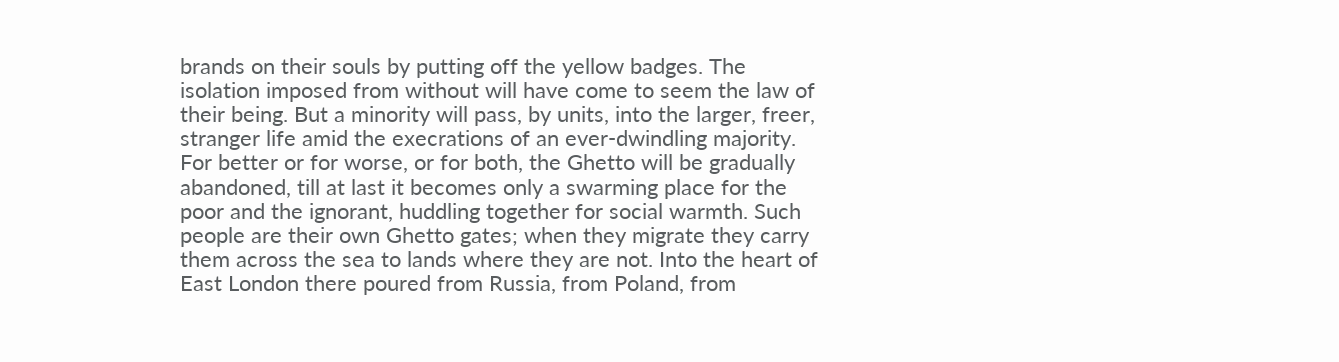brands on their souls by putting off the yellow badges. The isolation imposed from without will have come to seem the law of their being. But a minority will pass, by units, into the larger, freer, stranger life amid the execrations of an ever-dwindling majority. For better or for worse, or for both, the Ghetto will be gradually abandoned, till at last it becomes only a swarming place for the poor and the ignorant, huddling together for social warmth. Such people are their own Ghetto gates; when they migrate they carry them across the sea to lands where they are not. Into the heart of East London there poured from Russia, from Poland, from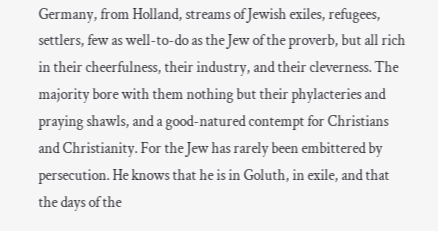Germany, from Holland, streams of Jewish exiles, refugees, settlers, few as well-to-do as the Jew of the proverb, but all rich in their cheerfulness, their industry, and their cleverness. The majority bore with them nothing but their phylacteries and praying shawls, and a good-natured contempt for Christians and Christianity. For the Jew has rarely been embittered by persecution. He knows that he is in Goluth, in exile, and that the days of the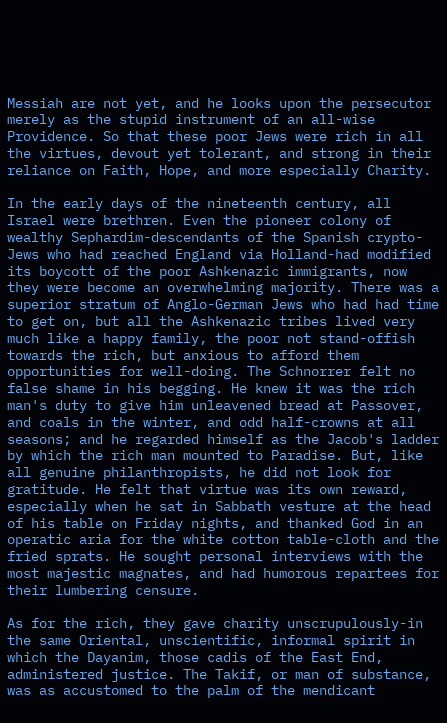Messiah are not yet, and he looks upon the persecutor merely as the stupid instrument of an all-wise Providence. So that these poor Jews were rich in all the virtues, devout yet tolerant, and strong in their reliance on Faith, Hope, and more especially Charity.

In the early days of the nineteenth century, all Israel were brethren. Even the pioneer colony of wealthy Sephardim-descendants of the Spanish crypto-Jews who had reached England via Holland-had modified its boycott of the poor Ashkenazic immigrants, now they were become an overwhelming majority. There was a superior stratum of Anglo-German Jews who had had time to get on, but all the Ashkenazic tribes lived very much like a happy family, the poor not stand-offish towards the rich, but anxious to afford them opportunities for well-doing. The Schnorrer felt no false shame in his begging. He knew it was the rich man's duty to give him unleavened bread at Passover, and coals in the winter, and odd half-crowns at all seasons; and he regarded himself as the Jacob's ladder by which the rich man mounted to Paradise. But, like all genuine philanthropists, he did not look for gratitude. He felt that virtue was its own reward, especially when he sat in Sabbath vesture at the head of his table on Friday nights, and thanked God in an operatic aria for the white cotton table-cloth and the fried sprats. He sought personal interviews with the most majestic magnates, and had humorous repartees for their lumbering censure.

As for the rich, they gave charity unscrupulously-in the same Oriental, unscientific, informal spirit in which the Dayanim, those cadis of the East End, administered justice. The Takif, or man of substance, was as accustomed to the palm of the mendicant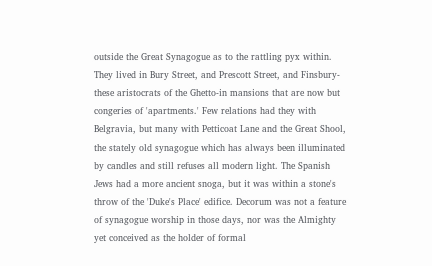outside the Great Synagogue as to the rattling pyx within. They lived in Bury Street, and Prescott Street, and Finsbury-these aristocrats of the Ghetto-in mansions that are now but congeries of 'apartments.' Few relations had they with Belgravia, but many with Petticoat Lane and the Great Shool, the stately old synagogue which has always been illuminated by candles and still refuses all modern light. The Spanish Jews had a more ancient snoga, but it was within a stone's throw of the 'Duke's Place' edifice. Decorum was not a feature of synagogue worship in those days, nor was the Almighty yet conceived as the holder of formal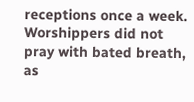receptions once a week. Worshippers did not pray with bated breath, as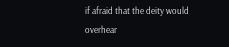if afraid that the deity would overhear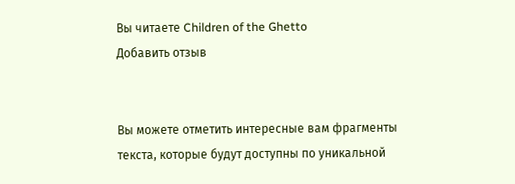Вы читаете Children of the Ghetto
Добавить отзыв


Вы можете отметить интересные вам фрагменты текста, которые будут доступны по уникальной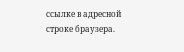ссылке в адресной строке браузера.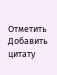Отметить Добавить цитату